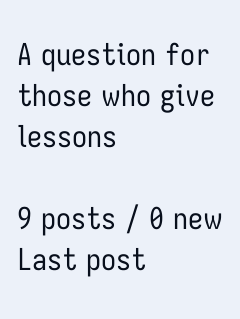A question for those who give lessons

9 posts / 0 new
Last post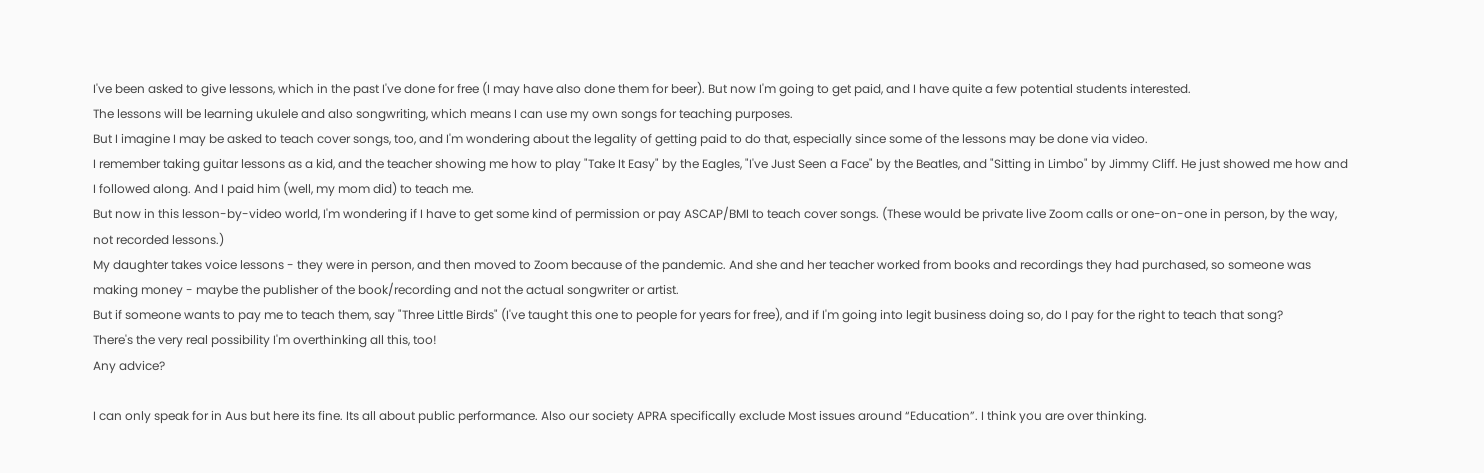I've been asked to give lessons, which in the past I've done for free (I may have also done them for beer). But now I'm going to get paid, and I have quite a few potential students interested.
The lessons will be learning ukulele and also songwriting, which means I can use my own songs for teaching purposes.
But I imagine I may be asked to teach cover songs, too, and I'm wondering about the legality of getting paid to do that, especially since some of the lessons may be done via video.
I remember taking guitar lessons as a kid, and the teacher showing me how to play "Take It Easy" by the Eagles, "I've Just Seen a Face" by the Beatles, and "Sitting in Limbo" by Jimmy Cliff. He just showed me how and I followed along. And I paid him (well, my mom did) to teach me.
But now in this lesson-by-video world, I'm wondering if I have to get some kind of permission or pay ASCAP/BMI to teach cover songs. (These would be private live Zoom calls or one-on-one in person, by the way, not recorded lessons.)
My daughter takes voice lessons - they were in person, and then moved to Zoom because of the pandemic. And she and her teacher worked from books and recordings they had purchased, so someone was making money - maybe the publisher of the book/recording and not the actual songwriter or artist.
But if someone wants to pay me to teach them, say "Three Little Birds" (I've taught this one to people for years for free), and if I'm going into legit business doing so, do I pay for the right to teach that song?
There's the very real possibility I'm overthinking all this, too!
Any advice?

I can only speak for in Aus but here its fine. Its all about public performance. Also our society APRA specifically exclude Most issues around “Education”. I think you are over thinking.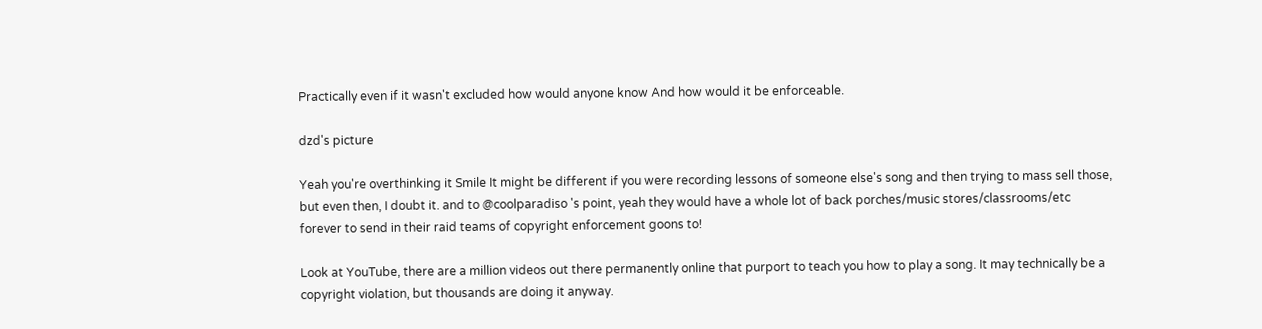Practically even if it wasn't excluded how would anyone know And how would it be enforceable.

dzd's picture

Yeah you're overthinking it Smile It might be different if you were recording lessons of someone else's song and then trying to mass sell those, but even then, I doubt it. and to @coolparadiso 's point, yeah they would have a whole lot of back porches/music stores/classrooms/etc forever to send in their raid teams of copyright enforcement goons to!

Look at YouTube, there are a million videos out there permanently online that purport to teach you how to play a song. It may technically be a copyright violation, but thousands are doing it anyway.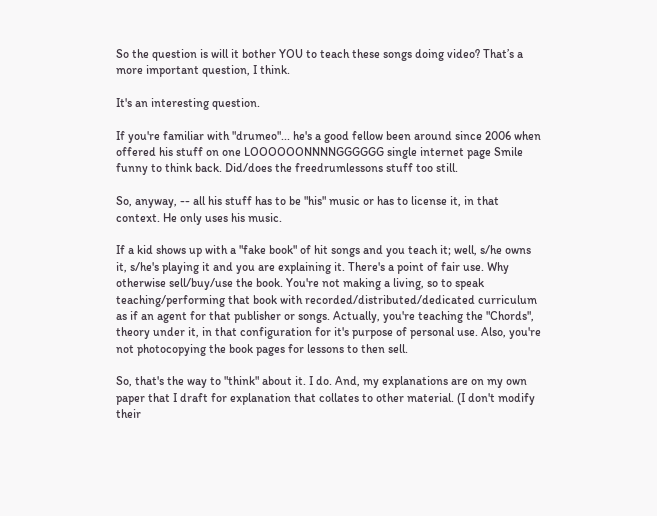So the question is will it bother YOU to teach these songs doing video? That’s a more important question, I think.

It's an interesting question.

If you're familiar with "drumeo"... he's a good fellow been around since 2006 when offered his stuff on one LOOOOOONNNNGGGGGG single internet page Smile funny to think back. Did/does the freedrumlessons stuff too still.

So, anyway, -- all his stuff has to be "his" music or has to license it, in that context. He only uses his music.

If a kid shows up with a "fake book" of hit songs and you teach it; well, s/he owns it, s/he's playing it and you are explaining it. There's a point of fair use. Why otherwise sell/buy/use the book. You're not making a living, so to speak teaching/performing that book with recorded/distributed/dedicated curriculum as if an agent for that publisher or songs. Actually, you're teaching the "Chords", theory under it, in that configuration for it's purpose of personal use. Also, you're not photocopying the book pages for lessons to then sell.

So, that's the way to "think" about it. I do. And, my explanations are on my own paper that I draft for explanation that collates to other material. (I don't modify their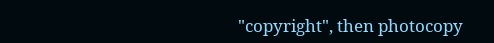"copyright", then photocopy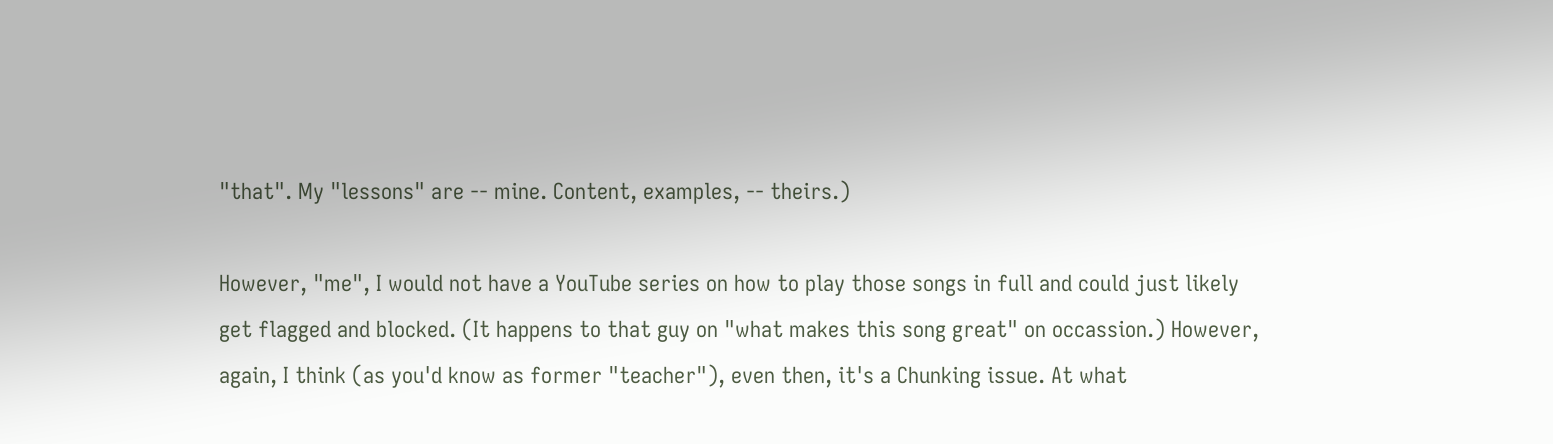"that". My "lessons" are -- mine. Content, examples, -- theirs.)

However, "me", I would not have a YouTube series on how to play those songs in full and could just likely get flagged and blocked. (It happens to that guy on "what makes this song great" on occassion.) However, again, I think (as you'd know as former "teacher"), even then, it's a Chunking issue. At what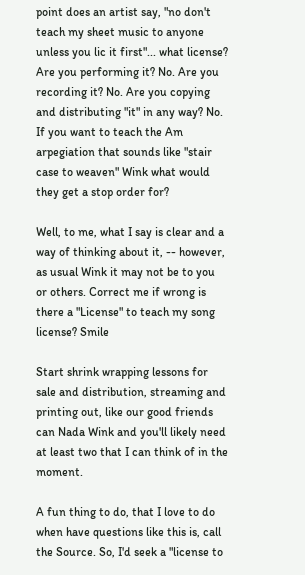point does an artist say, "no don't teach my sheet music to anyone unless you lic it first"... what license? Are you performing it? No. Are you recording it? No. Are you copying and distributing "it" in any way? No. If you want to teach the Am arpegiation that sounds like "stair case to weaven" Wink what would they get a stop order for?

Well, to me, what I say is clear and a way of thinking about it, -- however, as usual Wink it may not be to you or others. Correct me if wrong is there a "License" to teach my song license? Smile

Start shrink wrapping lessons for sale and distribution, streaming and printing out, like our good friends can Nada Wink and you'll likely need at least two that I can think of in the moment.

A fun thing to do, that I love to do when have questions like this is, call the Source. So, I'd seek a "license to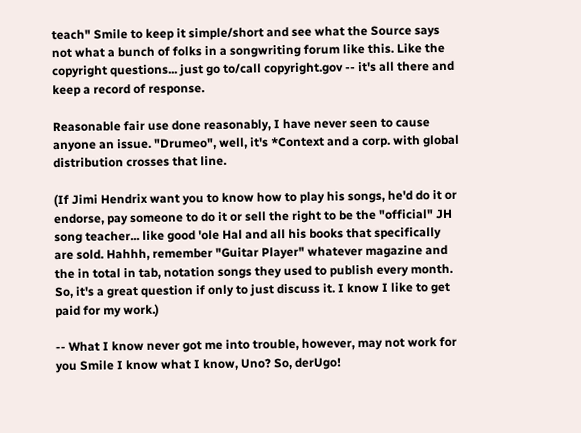teach" Smile to keep it simple/short and see what the Source says not what a bunch of folks in a songwriting forum like this. Like the copyright questions... just go to/call copyright.gov -- it's all there and keep a record of response.

Reasonable fair use done reasonably, I have never seen to cause anyone an issue. "Drumeo", well, it's *Context and a corp. with global distribution crosses that line.

(If Jimi Hendrix want you to know how to play his songs, he'd do it or endorse, pay someone to do it or sell the right to be the "official" JH song teacher... like good 'ole Hal and all his books that specifically are sold. Hahhh, remember "Guitar Player" whatever magazine and the in total in tab, notation songs they used to publish every month. So, it's a great question if only to just discuss it. I know I like to get paid for my work.)

-- What I know never got me into trouble, however, may not work for you Smile I know what I know, Uno? So, derUgo!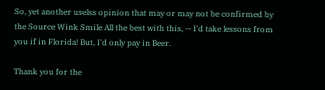So, yet another uselss opinion that may or may not be confirmed by the Source Wink Smile All the best with this, -- I'd take lessons from you if in Florida! But, I'd only pay in Beer.

Thank you for the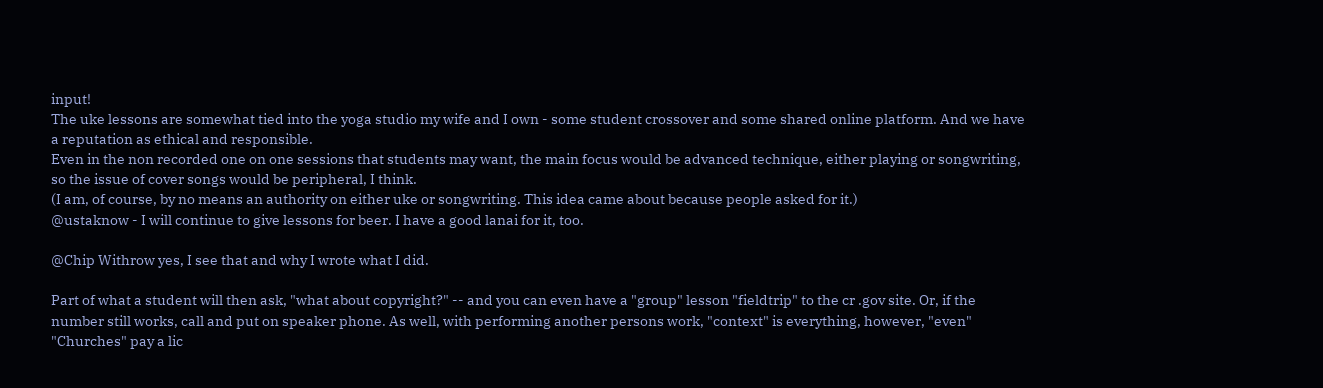input!
The uke lessons are somewhat tied into the yoga studio my wife and I own - some student crossover and some shared online platform. And we have a reputation as ethical and responsible.
Even in the non recorded one on one sessions that students may want, the main focus would be advanced technique, either playing or songwriting, so the issue of cover songs would be peripheral, I think.
(I am, of course, by no means an authority on either uke or songwriting. This idea came about because people asked for it.)
@ustaknow - I will continue to give lessons for beer. I have a good lanai for it, too.

@Chip Withrow yes, I see that and why I wrote what I did.

Part of what a student will then ask, "what about copyright?" -- and you can even have a "group" lesson "fieldtrip" to the cr .gov site. Or, if the number still works, call and put on speaker phone. As well, with performing another persons work, "context" is everything, however, "even" "Churches" pay a lic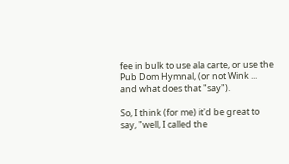fee in bulk to use ala carte, or use the Pub Dom Hymnal, (or not Wink ... and what does that "say").

So, I think (for me) it'd be great to say, "well, I called the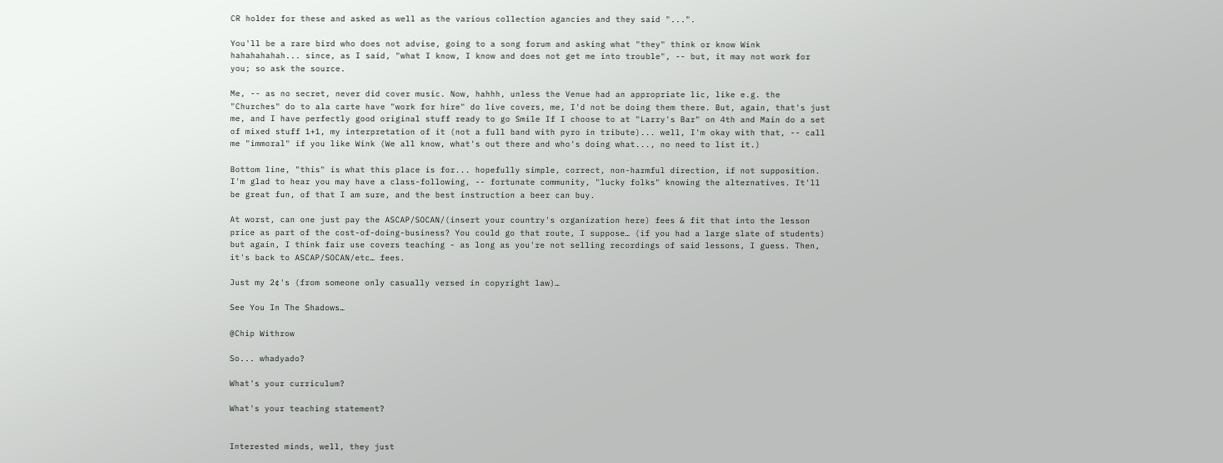CR holder for these and asked as well as the various collection agancies and they said "...".

You'll be a rare bird who does not advise, going to a song forum and asking what "they" think or know Wink hahahahahah... since, as I said, "what I know, I know and does not get me into trouble", -- but, it may not work for you; so ask the source.

Me, -- as no secret, never did cover music. Now, hahhh, unless the Venue had an appropriate lic, like e.g. the "Churches" do to ala carte have "work for hire" do live covers, me, I'd not be doing them there. But, again, that's just me, and I have perfectly good original stuff ready to go Smile If I choose to at "Larry's Bar" on 4th and Main do a set of mixed stuff 1+1, my interpretation of it (not a full band with pyro in tribute)... well, I'm okay with that, -- call me "immoral" if you like Wink (We all know, what's out there and who's doing what..., no need to list it.)

Bottom line, "this" is what this place is for... hopefully simple, correct, non-harmful direction, if not supposition. I'm glad to hear you may have a class-following, -- fortunate community, "lucky folks" knowing the alternatives. It'll be great fun, of that I am sure, and the best instruction a beer can buy.

At worst, can one just pay the ASCAP/SOCAN/(insert your country's organization here) fees & fit that into the lesson price as part of the cost-of-doing-business? You could go that route, I suppose… (if you had a large slate of students) but again, I think fair use covers teaching - as long as you're not selling recordings of said lessons, I guess. Then, it's back to ASCAP/SOCAN/etc… fees.

Just my 2¢'s (from someone only casually versed in copyright law)…

See You In The Shadows…

@Chip Withrow

So... whadyado?

What's your curriculum?

What's your teaching statement?


Interested minds, well, they just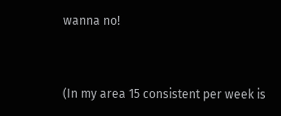wanna no!


(In my area 15 consistent per week is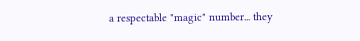a respectable "magic" number... they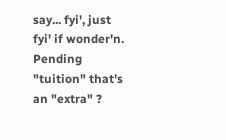say... fyi', just fyi' if wonder'n. Pending "tuition" that's an "extra" ?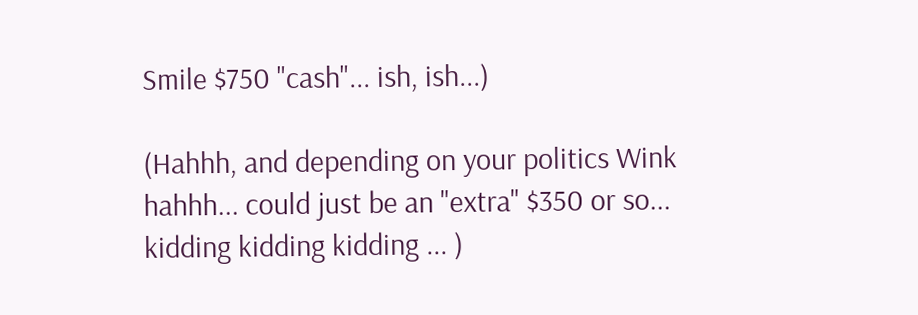Smile $750 "cash"... ish, ish...)

(Hahhh, and depending on your politics Wink hahhh... could just be an "extra" $350 or so... kidding kidding kidding ... )